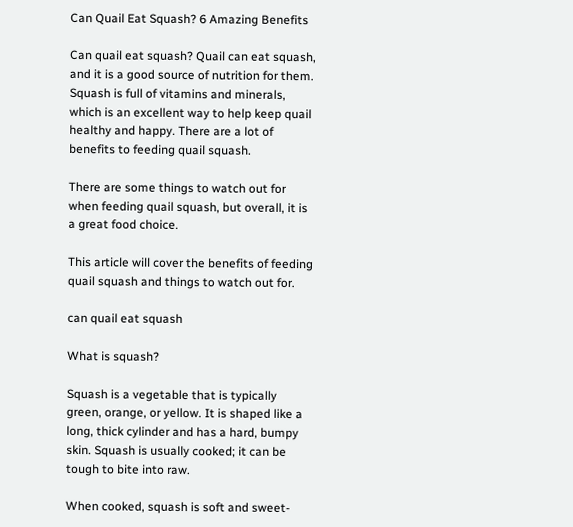Can Quail Eat Squash? 6 Amazing Benefits

Can quail eat squash? Quail can eat squash, and it is a good source of nutrition for them. Squash is full of vitamins and minerals, which is an excellent way to help keep quail healthy and happy. There are a lot of benefits to feeding quail squash.

There are some things to watch out for when feeding quail squash, but overall, it is a great food choice.

This article will cover the benefits of feeding quail squash and things to watch out for.

can quail eat squash

What is squash?

Squash is a vegetable that is typically green, orange, or yellow. It is shaped like a long, thick cylinder and has a hard, bumpy skin. Squash is usually cooked; it can be tough to bite into raw.

When cooked, squash is soft and sweet-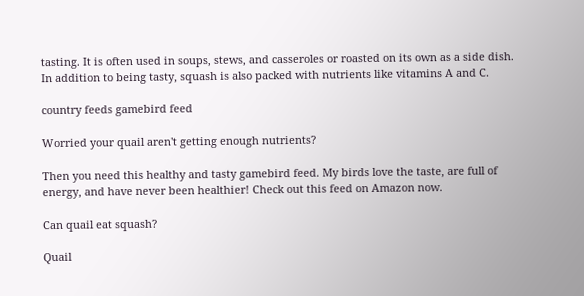tasting. It is often used in soups, stews, and casseroles or roasted on its own as a side dish. In addition to being tasty, squash is also packed with nutrients like vitamins A and C.

country feeds gamebird feed

Worried your quail aren't getting enough nutrients?

Then you need this healthy and tasty gamebird feed. My birds love the taste, are full of energy, and have never been healthier! Check out this feed on Amazon now.

Can quail eat squash?

Quail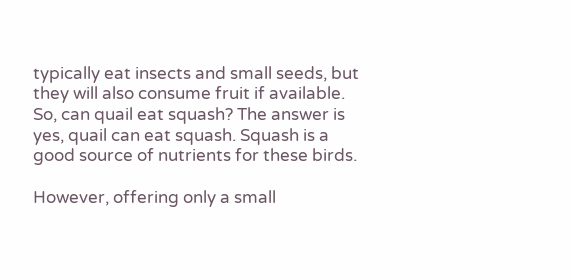typically eat insects and small seeds, but they will also consume fruit if available. So, can quail eat squash? The answer is yes, quail can eat squash. Squash is a good source of nutrients for these birds.

However, offering only a small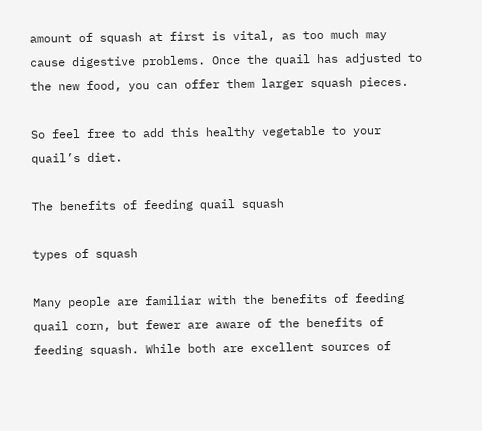amount of squash at first is vital, as too much may cause digestive problems. Once the quail has adjusted to the new food, you can offer them larger squash pieces.

So feel free to add this healthy vegetable to your quail’s diet.

The benefits of feeding quail squash

types of squash

Many people are familiar with the benefits of feeding quail corn, but fewer are aware of the benefits of feeding squash. While both are excellent sources of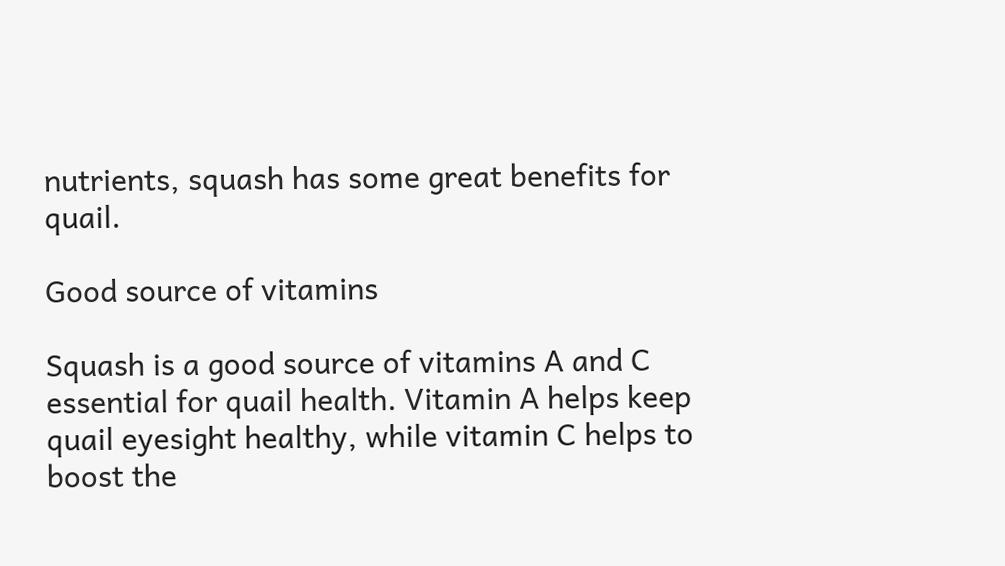nutrients, squash has some great benefits for quail.

Good source of vitamins

Squash is a good source of vitamins A and C essential for quail health. Vitamin A helps keep quail eyesight healthy, while vitamin C helps to boost the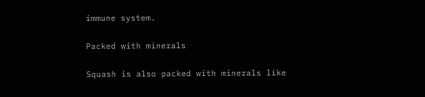immune system.

Packed with minerals

Squash is also packed with minerals like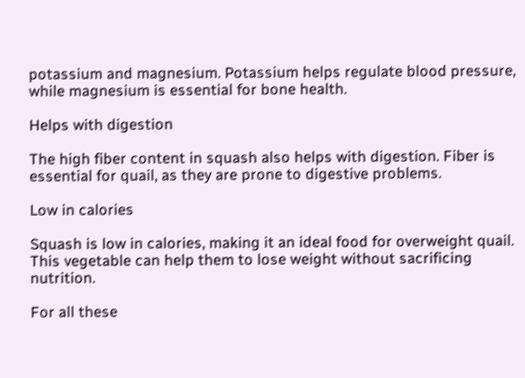potassium and magnesium. Potassium helps regulate blood pressure, while magnesium is essential for bone health.

Helps with digestion

The high fiber content in squash also helps with digestion. Fiber is essential for quail, as they are prone to digestive problems.

Low in calories

Squash is low in calories, making it an ideal food for overweight quail. This vegetable can help them to lose weight without sacrificing nutrition.

For all these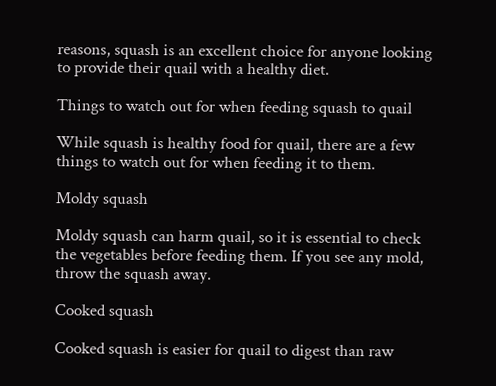reasons, squash is an excellent choice for anyone looking to provide their quail with a healthy diet.

Things to watch out for when feeding squash to quail

While squash is healthy food for quail, there are a few things to watch out for when feeding it to them.

Moldy squash

Moldy squash can harm quail, so it is essential to check the vegetables before feeding them. If you see any mold, throw the squash away.

Cooked squash

Cooked squash is easier for quail to digest than raw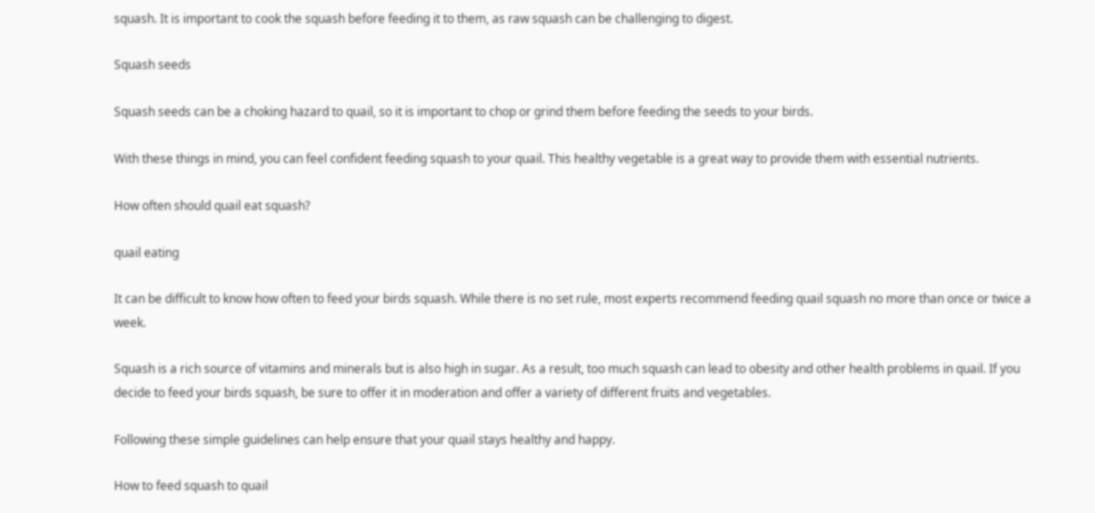squash. It is important to cook the squash before feeding it to them, as raw squash can be challenging to digest.

Squash seeds

Squash seeds can be a choking hazard to quail, so it is important to chop or grind them before feeding the seeds to your birds.

With these things in mind, you can feel confident feeding squash to your quail. This healthy vegetable is a great way to provide them with essential nutrients.

How often should quail eat squash?

quail eating

It can be difficult to know how often to feed your birds squash. While there is no set rule, most experts recommend feeding quail squash no more than once or twice a week.

Squash is a rich source of vitamins and minerals but is also high in sugar. As a result, too much squash can lead to obesity and other health problems in quail. If you decide to feed your birds squash, be sure to offer it in moderation and offer a variety of different fruits and vegetables.

Following these simple guidelines can help ensure that your quail stays healthy and happy.

How to feed squash to quail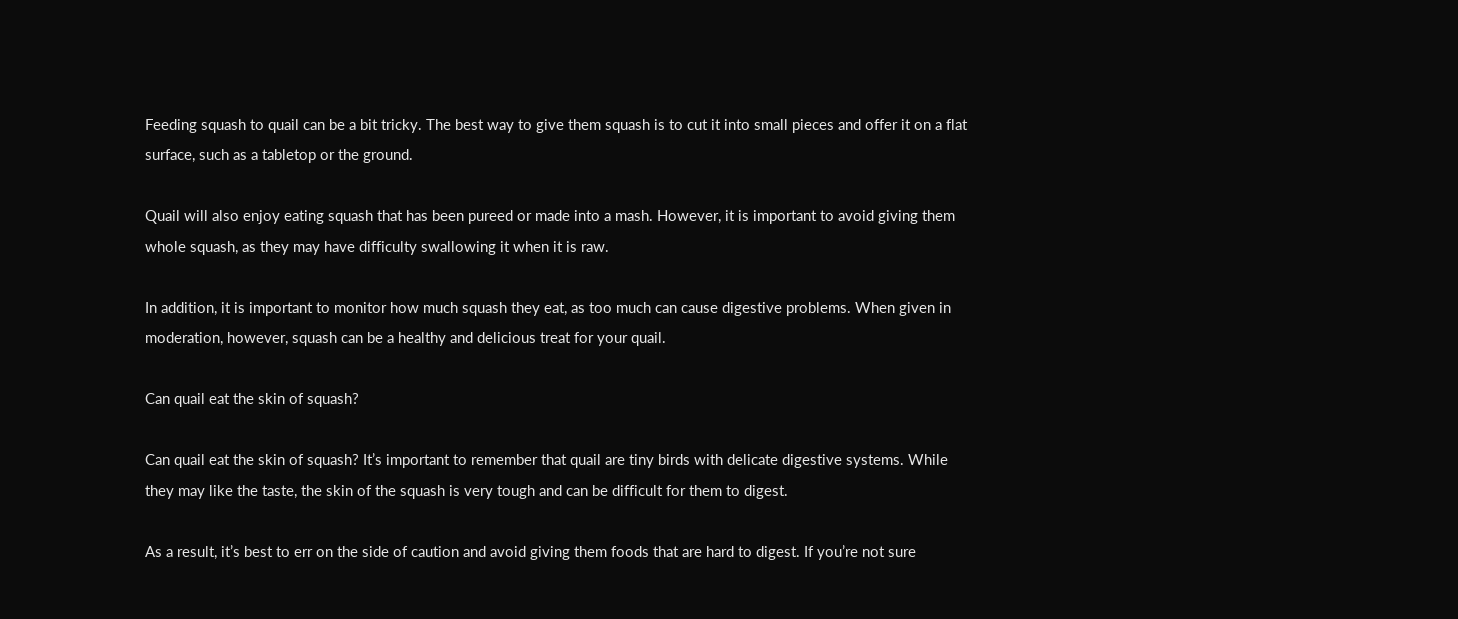Feeding squash to quail can be a bit tricky. The best way to give them squash is to cut it into small pieces and offer it on a flat surface, such as a tabletop or the ground.

Quail will also enjoy eating squash that has been pureed or made into a mash. However, it is important to avoid giving them whole squash, as they may have difficulty swallowing it when it is raw.

In addition, it is important to monitor how much squash they eat, as too much can cause digestive problems. When given in moderation, however, squash can be a healthy and delicious treat for your quail.

Can quail eat the skin of squash?

Can quail eat the skin of squash? It’s important to remember that quail are tiny birds with delicate digestive systems. While they may like the taste, the skin of the squash is very tough and can be difficult for them to digest.

As a result, it’s best to err on the side of caution and avoid giving them foods that are hard to digest. If you’re not sure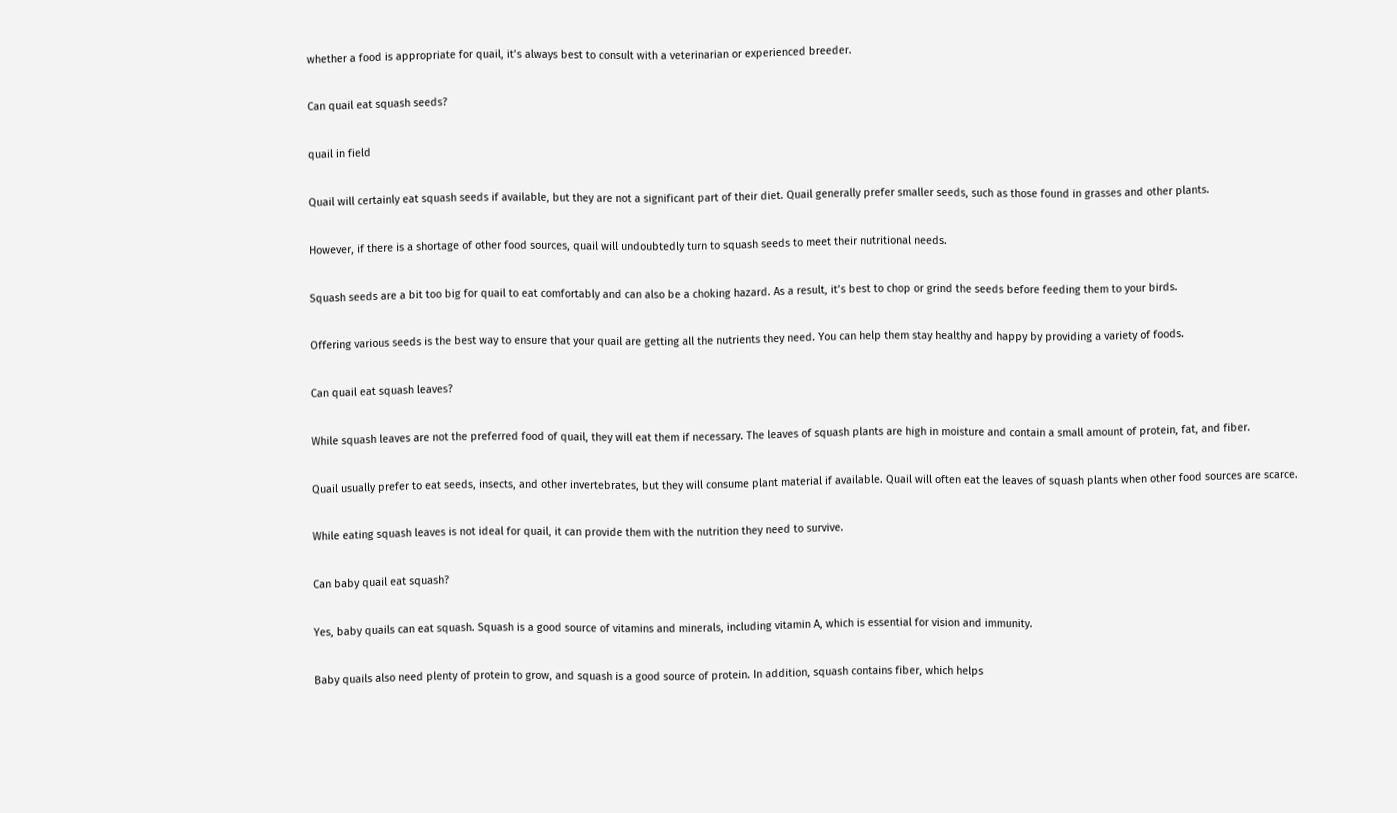whether a food is appropriate for quail, it’s always best to consult with a veterinarian or experienced breeder.

Can quail eat squash seeds?

quail in field

Quail will certainly eat squash seeds if available, but they are not a significant part of their diet. Quail generally prefer smaller seeds, such as those found in grasses and other plants.

However, if there is a shortage of other food sources, quail will undoubtedly turn to squash seeds to meet their nutritional needs.

Squash seeds are a bit too big for quail to eat comfortably and can also be a choking hazard. As a result, it’s best to chop or grind the seeds before feeding them to your birds.

Offering various seeds is the best way to ensure that your quail are getting all the nutrients they need. You can help them stay healthy and happy by providing a variety of foods.

Can quail eat squash leaves?

While squash leaves are not the preferred food of quail, they will eat them if necessary. The leaves of squash plants are high in moisture and contain a small amount of protein, fat, and fiber.

Quail usually prefer to eat seeds, insects, and other invertebrates, but they will consume plant material if available. Quail will often eat the leaves of squash plants when other food sources are scarce.

While eating squash leaves is not ideal for quail, it can provide them with the nutrition they need to survive.

Can baby quail eat squash?

Yes, baby quails can eat squash. Squash is a good source of vitamins and minerals, including vitamin A, which is essential for vision and immunity.

Baby quails also need plenty of protein to grow, and squash is a good source of protein. In addition, squash contains fiber, which helps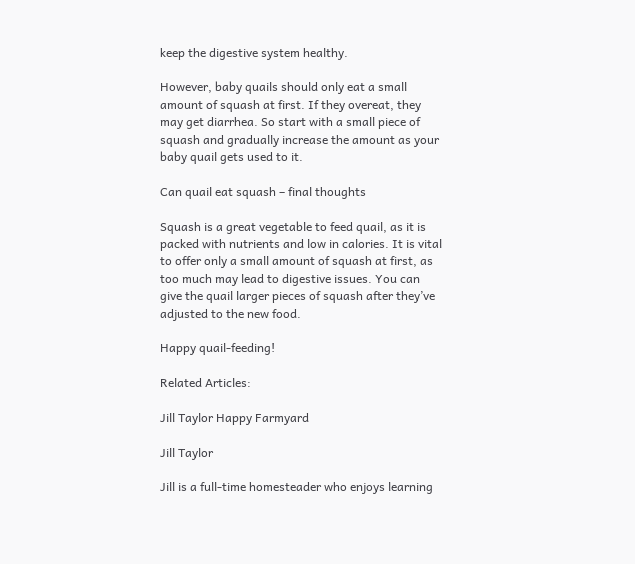keep the digestive system healthy.

However, baby quails should only eat a small amount of squash at first. If they overeat, they may get diarrhea. So start with a small piece of squash and gradually increase the amount as your baby quail gets used to it.

Can quail eat squash – final thoughts

Squash is a great vegetable to feed quail, as it is packed with nutrients and low in calories. It is vital to offer only a small amount of squash at first, as too much may lead to digestive issues. You can give the quail larger pieces of squash after they’ve adjusted to the new food.

Happy quail-feeding!

Related Articles:

Jill Taylor Happy Farmyard

Jill Taylor

Jill is a full-time homesteader who enjoys learning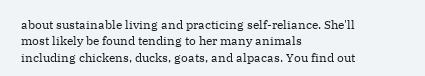about sustainable living and practicing self-reliance. She'll most likely be found tending to her many animals including chickens, ducks, goats, and alpacas. You find out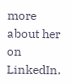more about her on LinkedIn.